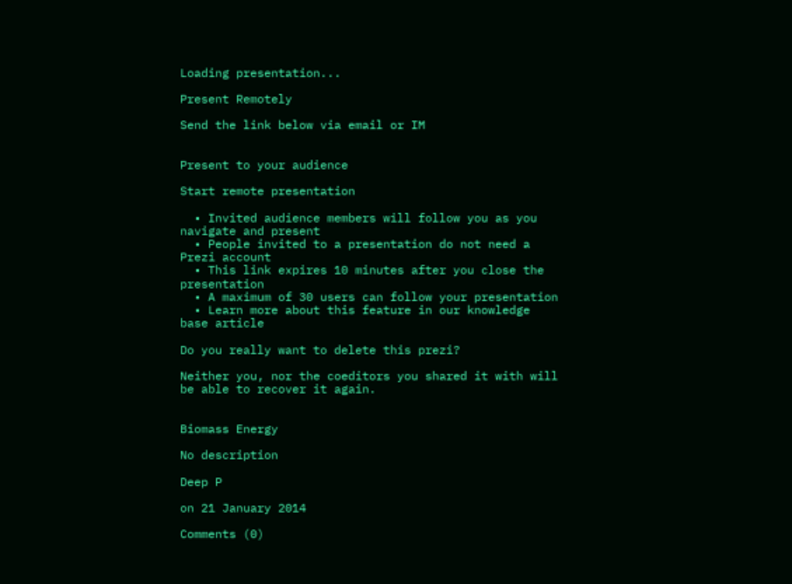Loading presentation...

Present Remotely

Send the link below via email or IM


Present to your audience

Start remote presentation

  • Invited audience members will follow you as you navigate and present
  • People invited to a presentation do not need a Prezi account
  • This link expires 10 minutes after you close the presentation
  • A maximum of 30 users can follow your presentation
  • Learn more about this feature in our knowledge base article

Do you really want to delete this prezi?

Neither you, nor the coeditors you shared it with will be able to recover it again.


Biomass Energy

No description

Deep P

on 21 January 2014

Comments (0)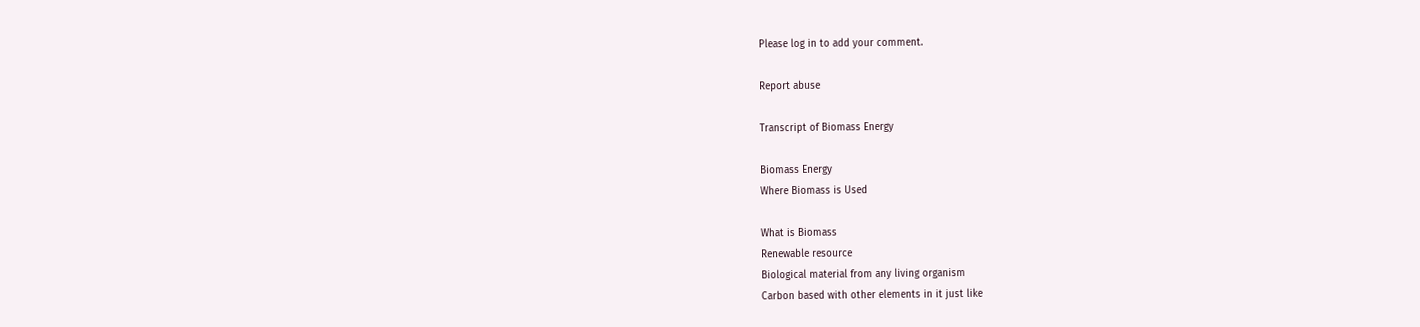Please log in to add your comment.

Report abuse

Transcript of Biomass Energy

Biomass Energy
Where Biomass is Used

What is Biomass
Renewable resource
Biological material from any living organism
Carbon based with other elements in it just like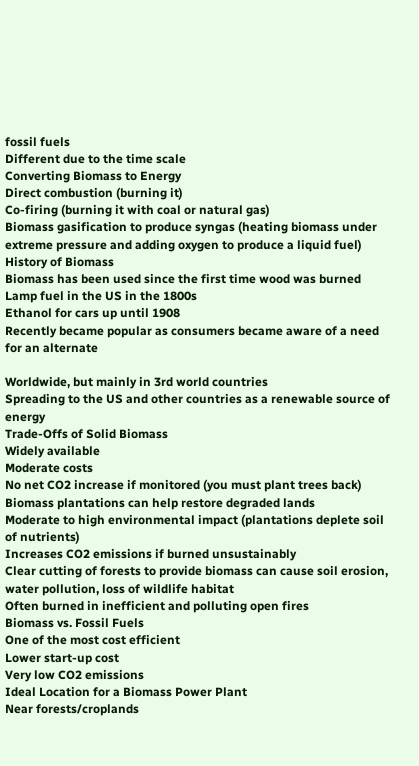fossil fuels
Different due to the time scale
Converting Biomass to Energy
Direct combustion (burning it)
Co-firing (burning it with coal or natural gas)
Biomass gasification to produce syngas (heating biomass under extreme pressure and adding oxygen to produce a liquid fuel)
History of Biomass
Biomass has been used since the first time wood was burned
Lamp fuel in the US in the 1800s
Ethanol for cars up until 1908
Recently became popular as consumers became aware of a need for an alternate

Worldwide, but mainly in 3rd world countries
Spreading to the US and other countries as a renewable source of energy
Trade-Offs of Solid Biomass
Widely available
Moderate costs
No net CO2 increase if monitored (you must plant trees back)
Biomass plantations can help restore degraded lands
Moderate to high environmental impact (plantations deplete soil of nutrients)
Increases CO2 emissions if burned unsustainably
Clear cutting of forests to provide biomass can cause soil erosion, water pollution, loss of wildlife habitat
Often burned in inefficient and polluting open fires
Biomass vs. Fossil Fuels
One of the most cost efficient
Lower start-up cost
Very low CO2 emissions
Ideal Location for a Biomass Power Plant
Near forests/croplands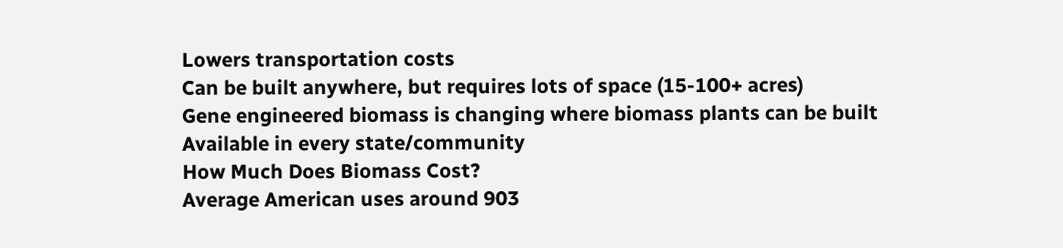Lowers transportation costs
Can be built anywhere, but requires lots of space (15-100+ acres)
Gene engineered biomass is changing where biomass plants can be built
Available in every state/community
How Much Does Biomass Cost?
Average American uses around 903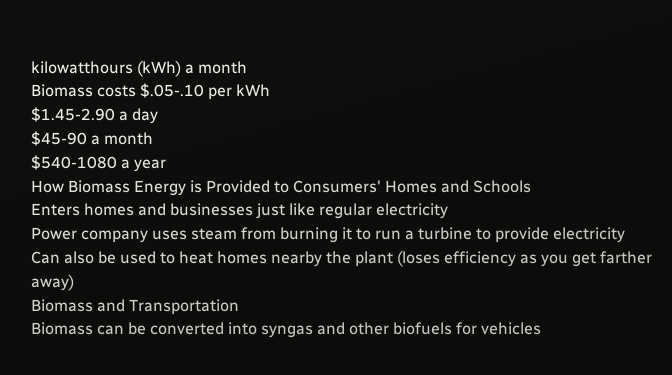kilowatthours (kWh) a month
Biomass costs $.05-.10 per kWh
$1.45-2.90 a day
$45-90 a month
$540-1080 a year
How Biomass Energy is Provided to Consumers' Homes and Schools
Enters homes and businesses just like regular electricity
Power company uses steam from burning it to run a turbine to provide electricity
Can also be used to heat homes nearby the plant (loses efficiency as you get farther away)
Biomass and Transportation
Biomass can be converted into syngas and other biofuels for vehicles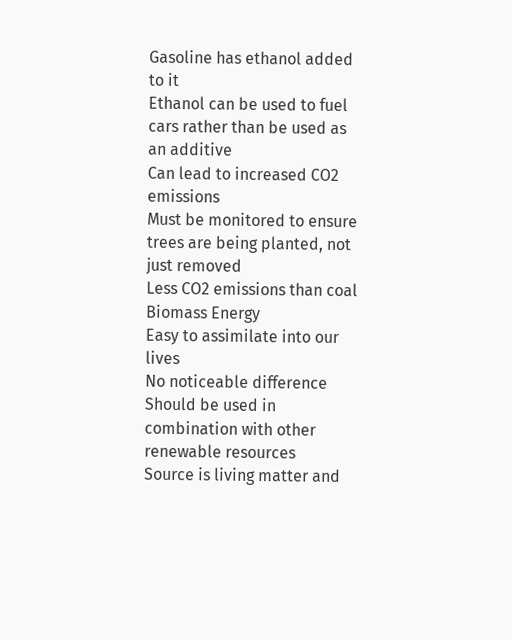Gasoline has ethanol added to it
Ethanol can be used to fuel cars rather than be used as an additive
Can lead to increased CO2 emissions
Must be monitored to ensure trees are being planted, not just removed
Less CO2 emissions than coal
Biomass Energy
Easy to assimilate into our lives
No noticeable difference
Should be used in combination with other renewable resources
Source is living matter and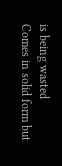is being wasted
Comes in solid form but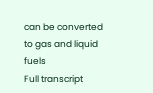can be converted to gas and liquid fuels
Full transcript